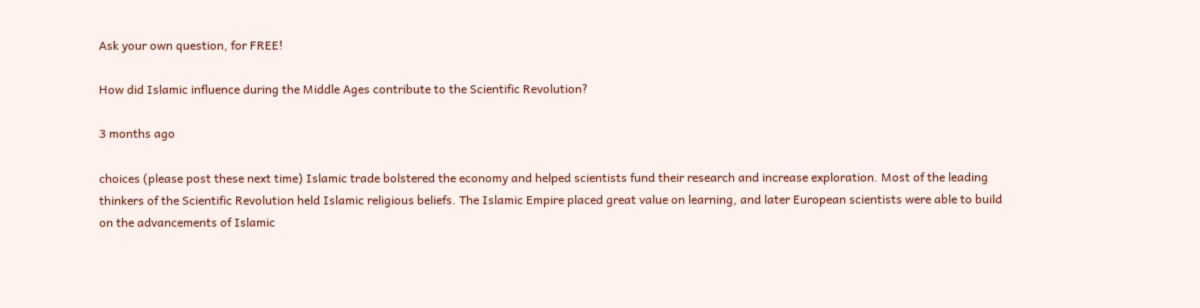Ask your own question, for FREE!

How did Islamic influence during the Middle Ages contribute to the Scientific Revolution?

3 months ago

choices (please post these next time) Islamic trade bolstered the economy and helped scientists fund their research and increase exploration. Most of the leading thinkers of the Scientific Revolution held Islamic religious beliefs. The Islamic Empire placed great value on learning, and later European scientists were able to build on the advancements of Islamic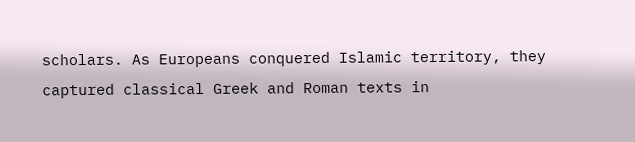scholars. As Europeans conquered Islamic territory, they captured classical Greek and Roman texts in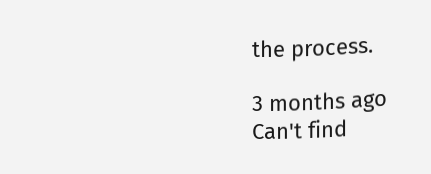the process.

3 months ago
Can't find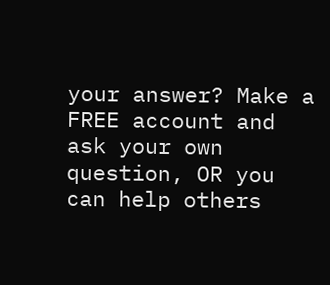your answer? Make a FREE account and ask your own question, OR you can help others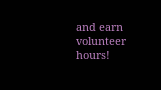and earn volunteer hours!